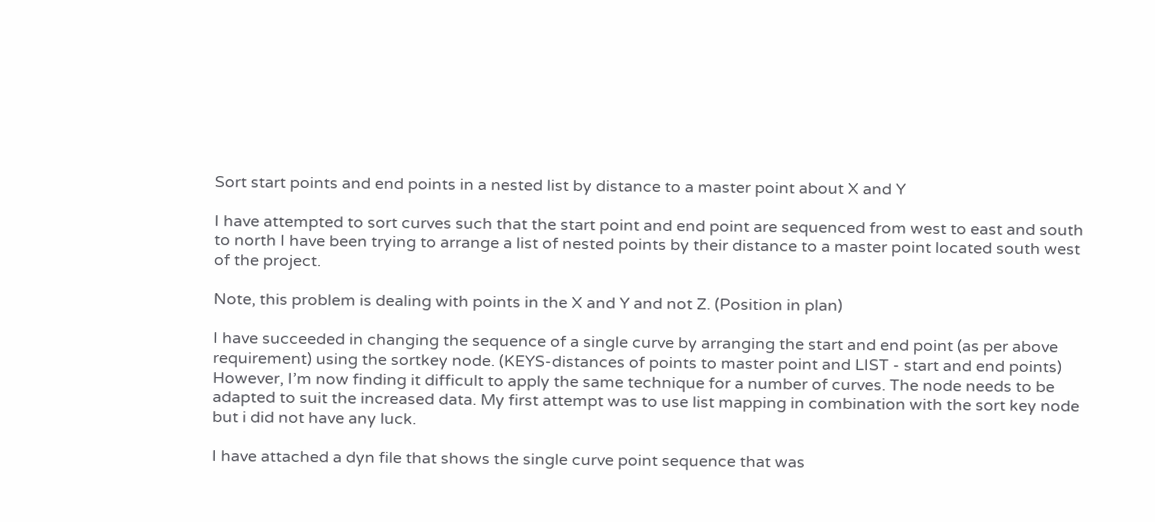Sort start points and end points in a nested list by distance to a master point about X and Y

I have attempted to sort curves such that the start point and end point are sequenced from west to east and south to north I have been trying to arrange a list of nested points by their distance to a master point located south west of the project.

Note, this problem is dealing with points in the X and Y and not Z. (Position in plan)

I have succeeded in changing the sequence of a single curve by arranging the start and end point (as per above requirement) using the sortkey node. (KEYS-distances of points to master point and LIST - start and end points)
However, I’m now finding it difficult to apply the same technique for a number of curves. The node needs to be adapted to suit the increased data. My first attempt was to use list mapping in combination with the sort key node but i did not have any luck.

I have attached a dyn file that shows the single curve point sequence that was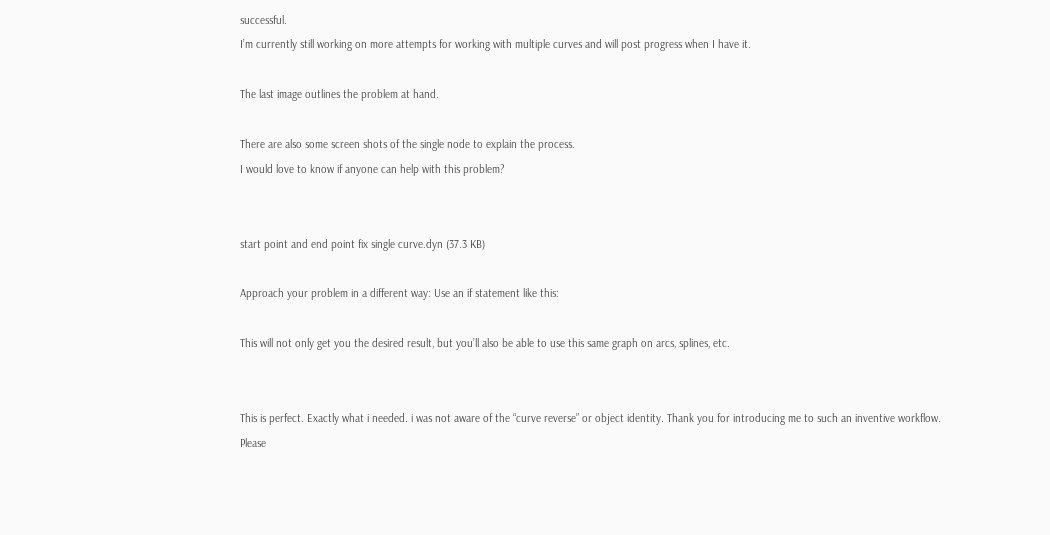successful.
I’m currently still working on more attempts for working with multiple curves and will post progress when I have it.

The last image outlines the problem at hand.

There are also some screen shots of the single node to explain the process.
I would love to know if anyone can help with this problem?


start point and end point fix single curve.dyn (37.3 KB)

Approach your problem in a different way: Use an if statement like this:

This will not only get you the desired result, but you’ll also be able to use this same graph on arcs, splines, etc.


This is perfect. Exactly what i needed. i was not aware of the “curve reverse” or object identity. Thank you for introducing me to such an inventive workflow. Please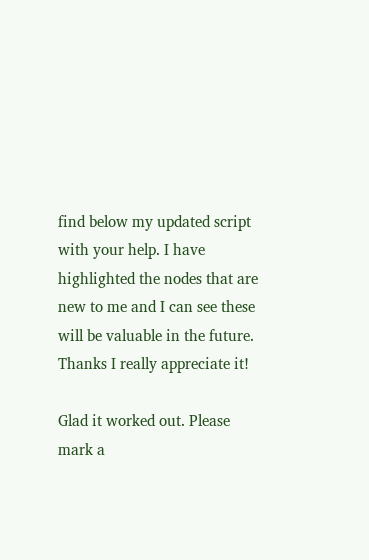find below my updated script with your help. I have highlighted the nodes that are new to me and I can see these will be valuable in the future. Thanks I really appreciate it!

Glad it worked out. Please mark a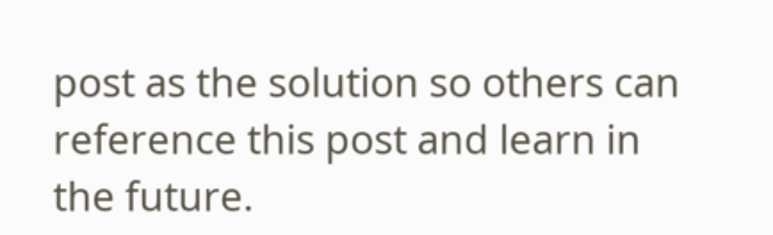post as the solution so others can reference this post and learn in the future.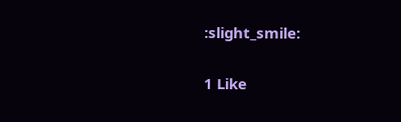:slight_smile:

1 Like